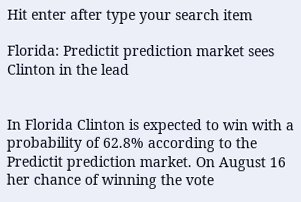Hit enter after type your search item

Florida: Predictit prediction market sees Clinton in the lead


In Florida Clinton is expected to win with a probability of 62.8% according to the Predictit prediction market. On August 16 her chance of winning the vote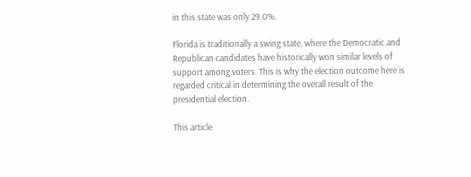in this state was only 29.0%.

Florida is traditionally a swing state, where the Democratic and Republican candidates have historically won similar levels of support among voters. This is why the election outcome here is regarded critical in determining the overall result of the presidential election.

This article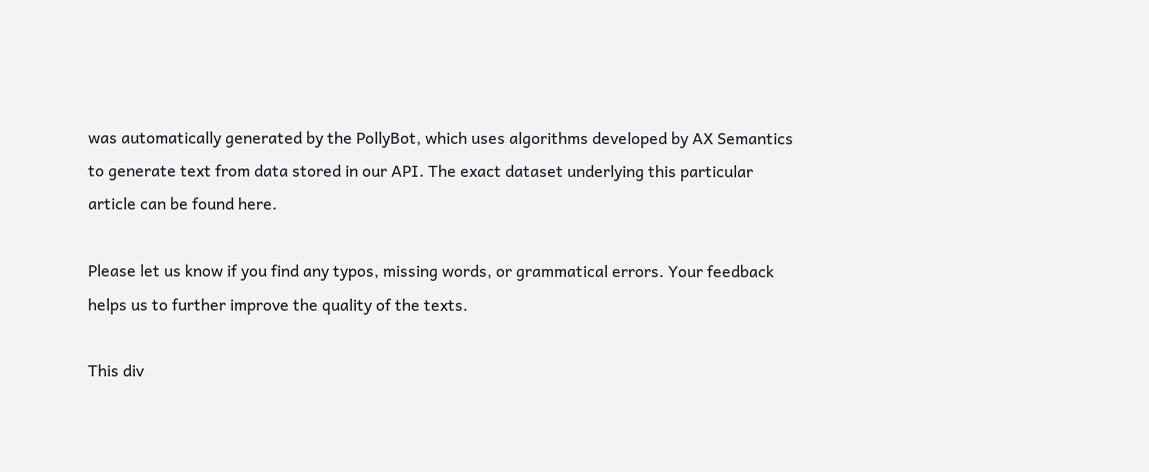was automatically generated by the PollyBot, which uses algorithms developed by AX Semantics to generate text from data stored in our API. The exact dataset underlying this particular article can be found here.

Please let us know if you find any typos, missing words, or grammatical errors. Your feedback helps us to further improve the quality of the texts.

This div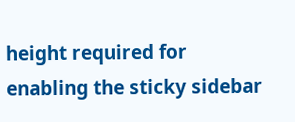height required for enabling the sticky sidebar